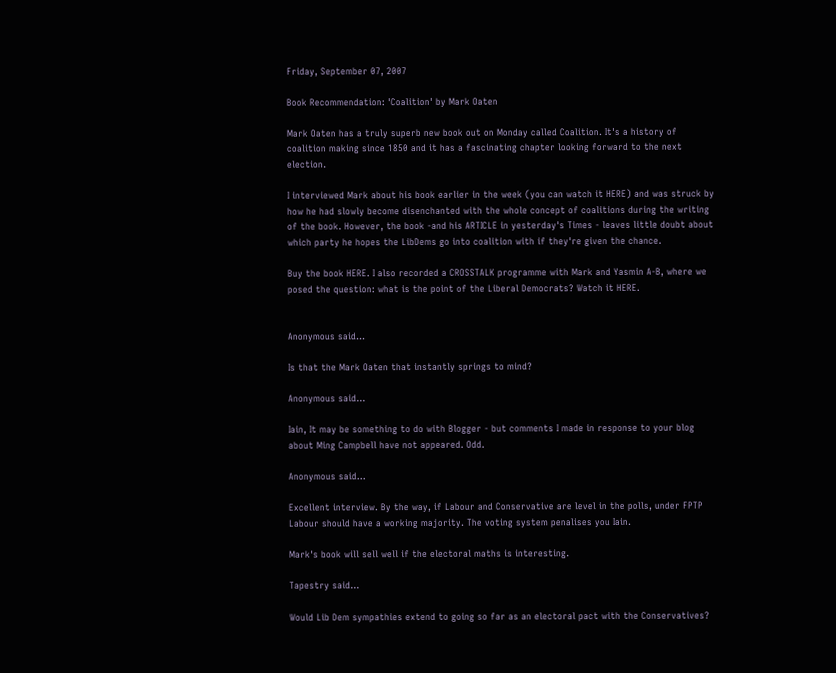Friday, September 07, 2007

Book Recommendation: 'Coalition' by Mark Oaten

Mark Oaten has a truly superb new book out on Monday called Coalition. It's a history of coalition making since 1850 and it has a fascinating chapter looking forward to the next election.

I interviewed Mark about his book earlier in the week (you can watch it HERE) and was struck by how he had slowly become disenchanted with the whole concept of coalitions during the writing of the book. However, the book -and his ARTICLE in yesterday's Times - leaves little doubt about which party he hopes the LibDems go into coalition with if they're given the chance.

Buy the book HERE. I also recorded a CROSSTALK programme with Mark and Yasmin A-B, where we posed the question: what is the point of the Liberal Democrats? Watch it HERE.


Anonymous said...

Is that the Mark Oaten that instantly springs to mind?

Anonymous said...

Iain, It may be something to do with Blogger - but comments I made in response to your blog about Ming Campbell have not appeared. Odd.

Anonymous said...

Excellent interview. By the way, if Labour and Conservative are level in the polls, under FPTP Labour should have a working majority. The voting system penalises you Iain.

Mark's book will sell well if the electoral maths is interesting.

Tapestry said...

Would Lib Dem sympathies extend to going so far as an electoral pact with the Conservatives?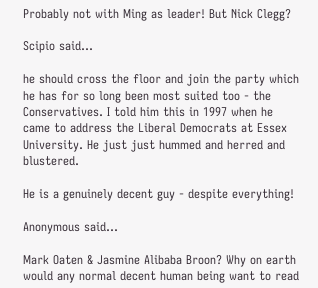Probably not with Ming as leader! But Nick Clegg?

Scipio said...

he should cross the floor and join the party which he has for so long been most suited too - the Conservatives. I told him this in 1997 when he came to address the Liberal Democrats at Essex University. He just just hummed and herred and blustered.

He is a genuinely decent guy - despite everything!

Anonymous said...

Mark Oaten & Jasmine Alibaba Broon? Why on earth would any normal decent human being want to read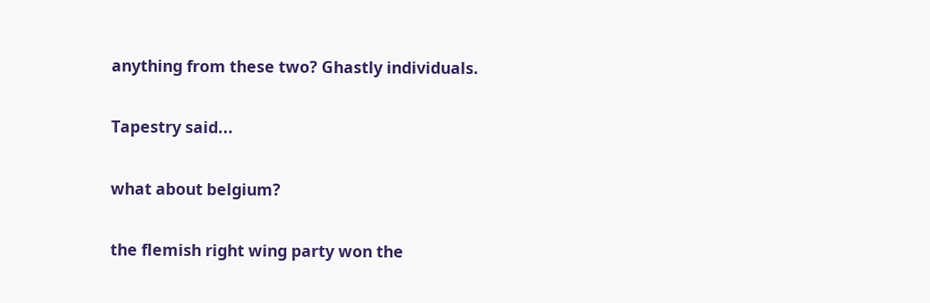anything from these two? Ghastly individuals.

Tapestry said...

what about belgium?

the flemish right wing party won the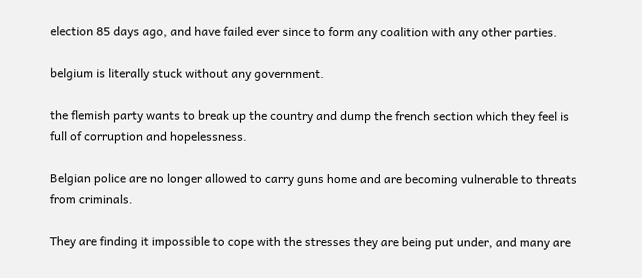election 85 days ago, and have failed ever since to form any coalition with any other parties.

belgium is literally stuck without any government.

the flemish party wants to break up the country and dump the french section which they feel is full of corruption and hopelessness.

Belgian police are no longer allowed to carry guns home and are becoming vulnerable to threats from criminals.

They are finding it impossible to cope with the stresses they are being put under, and many are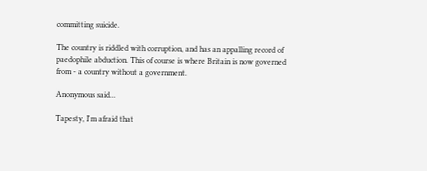committing suicide.

The country is riddled with corruption, and has an appalling record of paedophile abduction. This of course is where Britain is now governed from - a country without a government.

Anonymous said...

Tapesty, I'm afraid that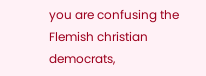you are confusing the Flemish christian democrats,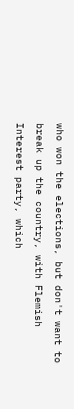who won the elections, but don't want to break up the country, with Flemish Interest party, which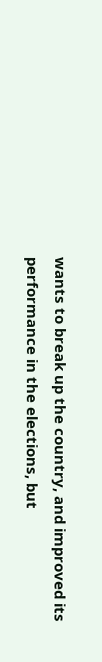wants to break up the country, and improved its performance in the elections, but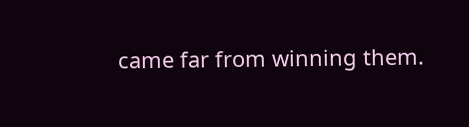came far from winning them.